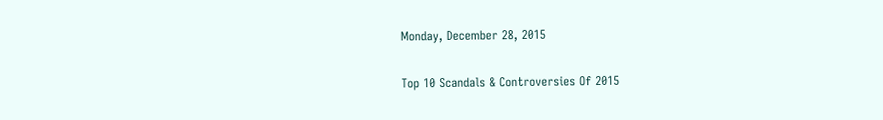Monday, December 28, 2015

Top 10 Scandals & Controversies Of 2015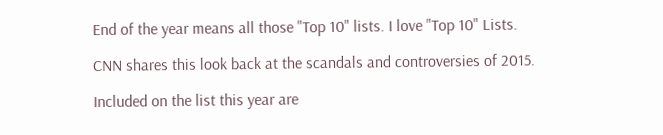End of the year means all those "Top 10" lists. I love "Top 10" Lists.

CNN shares this look back at the scandals and controversies of 2015.

Included on the list this year are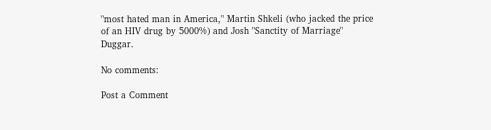"most hated man in America," Martin Shkeli (who jacked the price of an HIV drug by 5000%) and Josh "Sanctity of Marriage" Duggar.

No comments:

Post a Comment